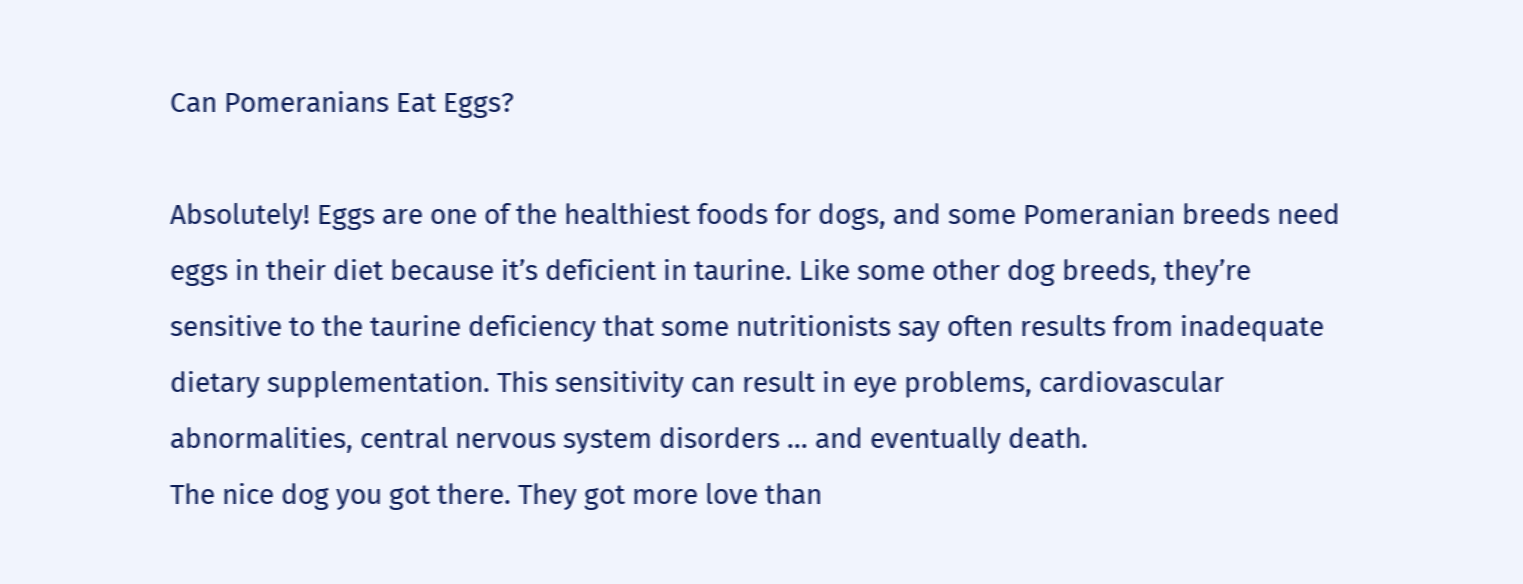Can Pomeranians Eat Eggs?

Absolutely! Eggs are one of the healthiest foods for dogs, and some Pomeranian breeds need eggs in their diet because it’s deficient in taurine. Like some other dog breeds, they’re sensitive to the taurine deficiency that some nutritionists say often results from inadequate dietary supplementation. This sensitivity can result in eye problems, cardiovascular abnormalities, central nervous system disorders … and eventually death.
The nice dog you got there. They got more love than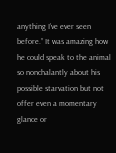anything I’ve ever seen before.” It was amazing how he could speak to the animal so nonchalantly about his possible starvation but not offer even a momentary glance or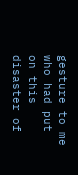gesture to me who had put on this disaster of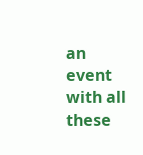an event with all these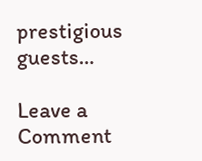prestigious guests…

Leave a Comment